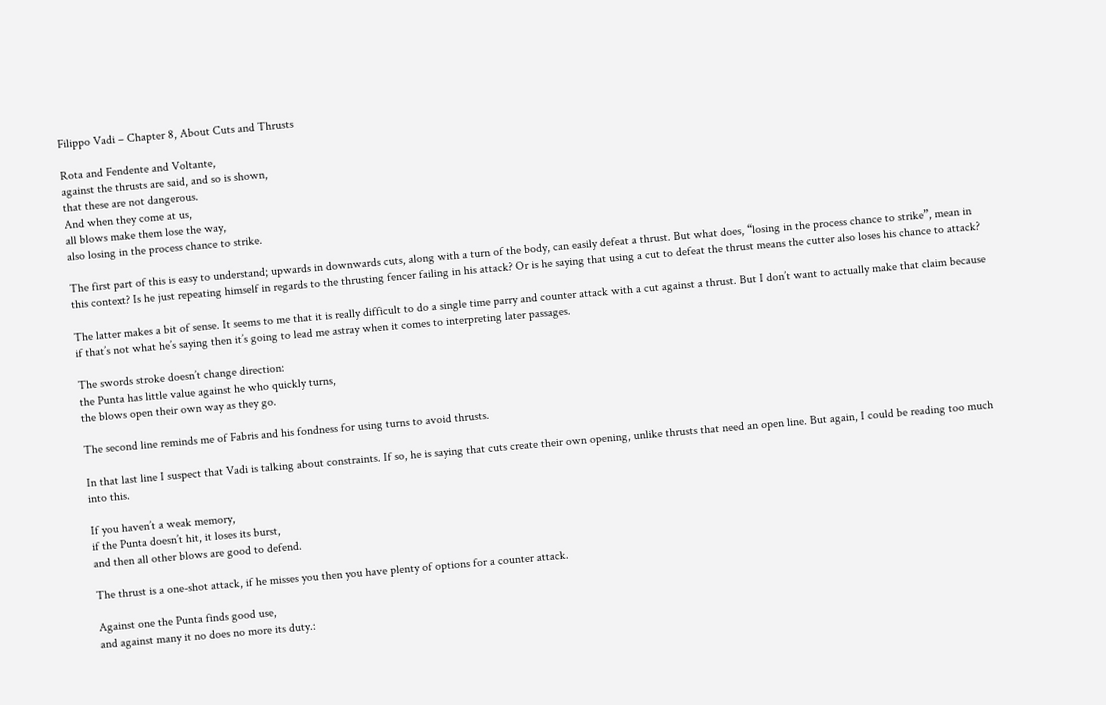Filippo Vadi – Chapter 8, About Cuts and Thrusts

Rota and Fendente and Voltante,
against the thrusts are said, and so is shown,
that these are not dangerous.
And when they come at us,
all blows make them lose the way,
also losing in the process chance to strike.

The first part of this is easy to understand; upwards in downwards cuts, along with a turn of the body, can easily defeat a thrust. But what does, “losing in the process chance to strike”, mean in this context? Is he just repeating himself in regards to the thrusting fencer failing in his attack? Or is he saying that using a cut to defeat the thrust means the cutter also loses his chance to attack?

The latter makes a bit of sense. It seems to me that it is really difficult to do a single time parry and counter attack with a cut against a thrust. But I don’t want to actually make that claim because if that’s not what he’s saying then it’s going to lead me astray when it comes to interpreting later passages.

The swords stroke doesn’t change direction:
the Punta has little value against he who quickly turns,
the blows open their own way as they go.

The second line reminds me of Fabris and his fondness for using turns to avoid thrusts.

In that last line I suspect that Vadi is talking about constraints. If so, he is saying that cuts create their own opening, unlike thrusts that need an open line. But again, I could be reading too much into this.

If you haven’t a weak memory,
if the Punta doesn’t hit, it loses its burst,
and then all other blows are good to defend.

The thrust is a one-shot attack, if he misses you then you have plenty of options for a counter attack.

Against one the Punta finds good use,
and against many it no does no more its duty.: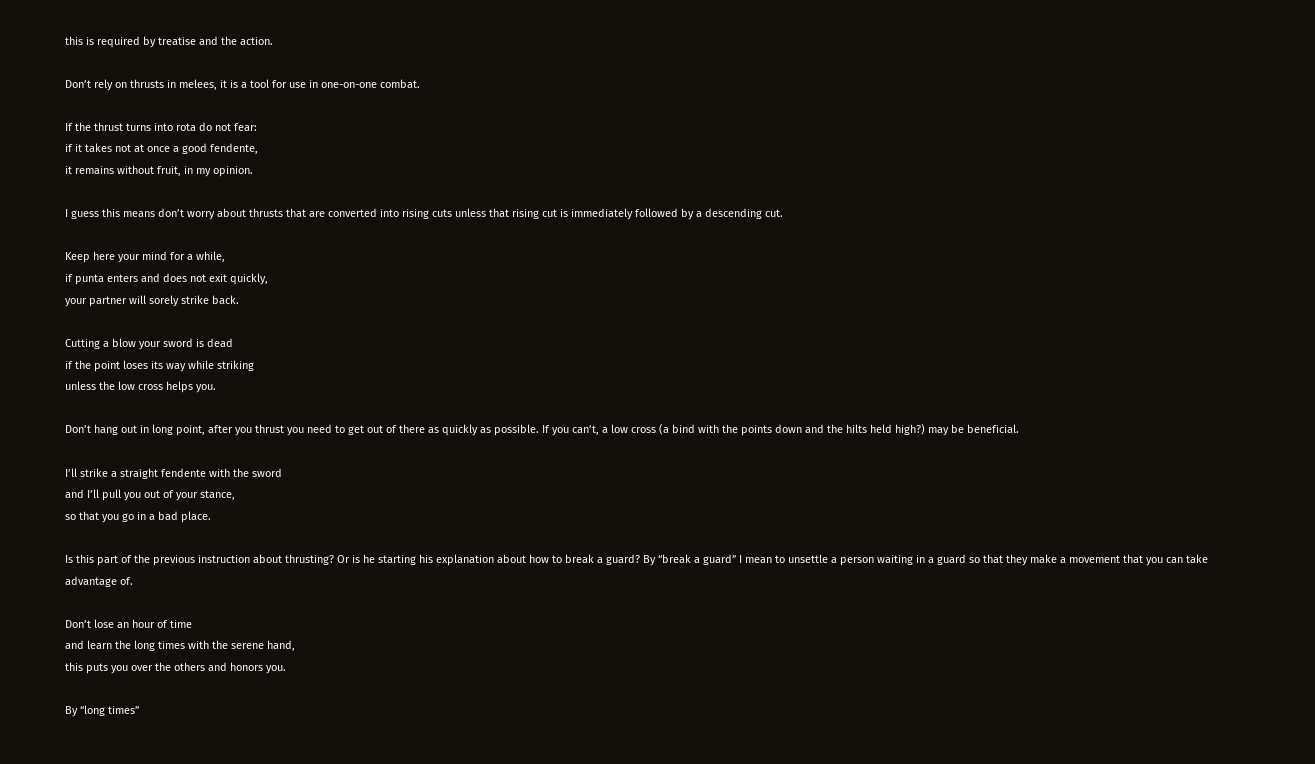this is required by treatise and the action.

Don’t rely on thrusts in melees, it is a tool for use in one-on-one combat.

If the thrust turns into rota do not fear:
if it takes not at once a good fendente,
it remains without fruit, in my opinion.

I guess this means don’t worry about thrusts that are converted into rising cuts unless that rising cut is immediately followed by a descending cut.

Keep here your mind for a while,
if punta enters and does not exit quickly,
your partner will sorely strike back.

Cutting a blow your sword is dead
if the point loses its way while striking
unless the low cross helps you.

Don’t hang out in long point, after you thrust you need to get out of there as quickly as possible. If you can’t, a low cross (a bind with the points down and the hilts held high?) may be beneficial.

I’ll strike a straight fendente with the sword
and I’ll pull you out of your stance,
so that you go in a bad place.

Is this part of the previous instruction about thrusting? Or is he starting his explanation about how to break a guard? By “break a guard” I mean to unsettle a person waiting in a guard so that they make a movement that you can take advantage of.

Don’t lose an hour of time
and learn the long times with the serene hand,
this puts you over the others and honors you.

By “long times”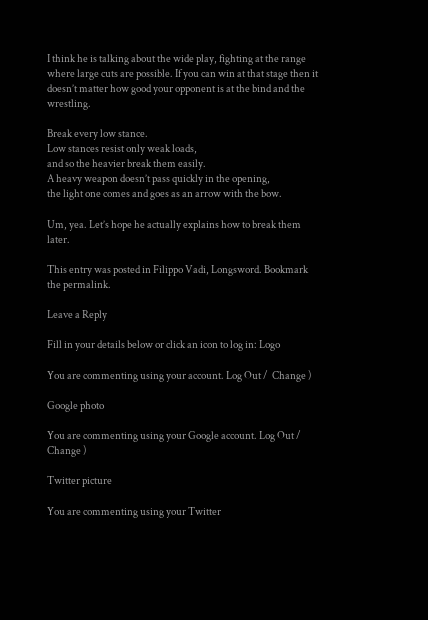I think he is talking about the wide play, fighting at the range where large cuts are possible. If you can win at that stage then it doesn’t matter how good your opponent is at the bind and the wrestling.

Break every low stance.
Low stances resist only weak loads,
and so the heavier break them easily.
A heavy weapon doesn’t pass quickly in the opening,
the light one comes and goes as an arrow with the bow.

Um, yea. Let’s hope he actually explains how to break them later.

This entry was posted in Filippo Vadi, Longsword. Bookmark the permalink.

Leave a Reply

Fill in your details below or click an icon to log in: Logo

You are commenting using your account. Log Out /  Change )

Google photo

You are commenting using your Google account. Log Out /  Change )

Twitter picture

You are commenting using your Twitter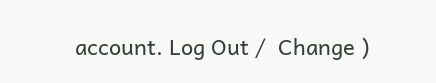account. Log Out /  Change )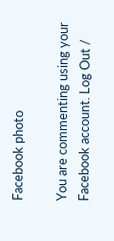Facebook photo

You are commenting using your Facebook account. Log Out /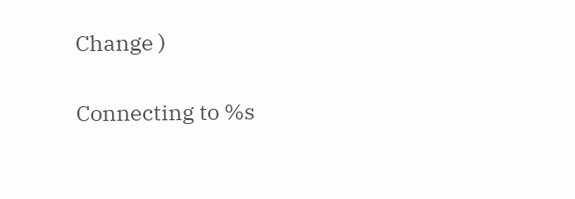Change )

Connecting to %s